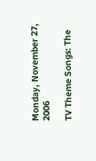Monday, November 27, 2006

TV Theme Songs: The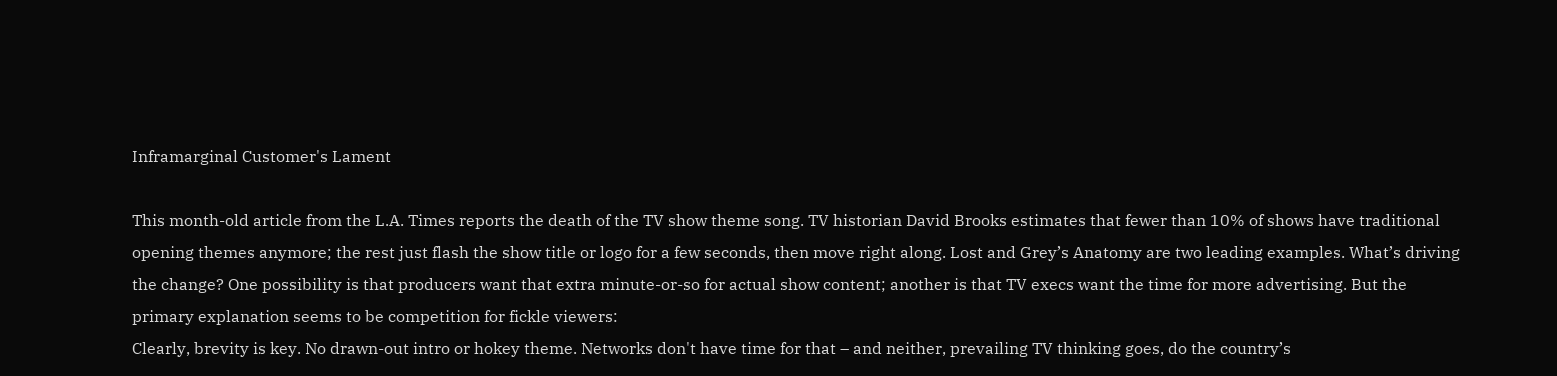Inframarginal Customer's Lament

This month-old article from the L.A. Times reports the death of the TV show theme song. TV historian David Brooks estimates that fewer than 10% of shows have traditional opening themes anymore; the rest just flash the show title or logo for a few seconds, then move right along. Lost and Grey’s Anatomy are two leading examples. What’s driving the change? One possibility is that producers want that extra minute-or-so for actual show content; another is that TV execs want the time for more advertising. But the primary explanation seems to be competition for fickle viewers:
Clearly, brevity is key. No drawn-out intro or hokey theme. Networks don't have time for that – and neither, prevailing TV thinking goes, do the country’s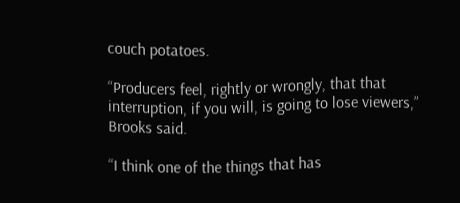couch potatoes.

“Producers feel, rightly or wrongly, that that interruption, if you will, is going to lose viewers,” Brooks said.

“I think one of the things that has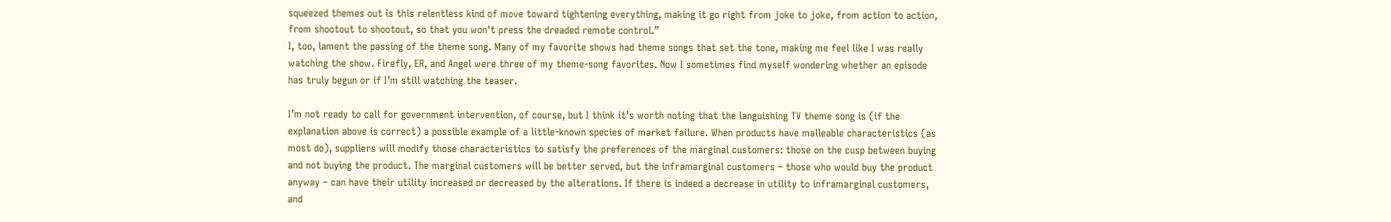squeezed themes out is this relentless kind of move toward tightening everything, making it go right from joke to joke, from action to action, from shootout to shootout, so that you won't press the dreaded remote control.”
I, too, lament the passing of the theme song. Many of my favorite shows had theme songs that set the tone, making me feel like I was really watching the show. Firefly, ER, and Angel were three of my theme-song favorites. Now I sometimes find myself wondering whether an episode has truly begun or if I’m still watching the teaser.

I’m not ready to call for government intervention, of course, but I think it’s worth noting that the languishing TV theme song is (if the explanation above is correct) a possible example of a little-known species of market failure. When products have malleable characteristics (as most do), suppliers will modify those characteristics to satisfy the preferences of the marginal customers: those on the cusp between buying and not buying the product. The marginal customers will be better served, but the inframarginal customers – those who would buy the product anyway – can have their utility increased or decreased by the alterations. If there is indeed a decrease in utility to inframarginal customers, and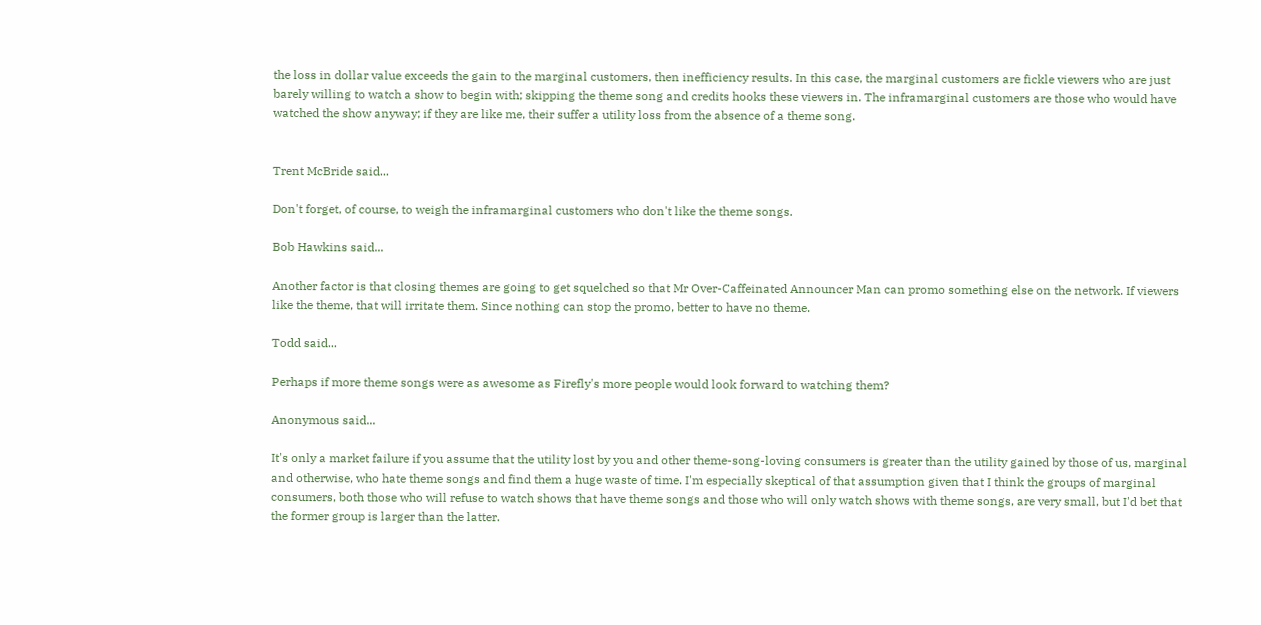the loss in dollar value exceeds the gain to the marginal customers, then inefficiency results. In this case, the marginal customers are fickle viewers who are just barely willing to watch a show to begin with; skipping the theme song and credits hooks these viewers in. The inframarginal customers are those who would have watched the show anyway; if they are like me, their suffer a utility loss from the absence of a theme song.


Trent McBride said...

Don't forget, of course, to weigh the inframarginal customers who don't like the theme songs.

Bob Hawkins said...

Another factor is that closing themes are going to get squelched so that Mr Over-Caffeinated Announcer Man can promo something else on the network. If viewers like the theme, that will irritate them. Since nothing can stop the promo, better to have no theme.

Todd said...

Perhaps if more theme songs were as awesome as Firefly's more people would look forward to watching them?

Anonymous said...

It's only a market failure if you assume that the utility lost by you and other theme-song-loving consumers is greater than the utility gained by those of us, marginal and otherwise, who hate theme songs and find them a huge waste of time. I'm especially skeptical of that assumption given that I think the groups of marginal consumers, both those who will refuse to watch shows that have theme songs and those who will only watch shows with theme songs, are very small, but I'd bet that the former group is larger than the latter.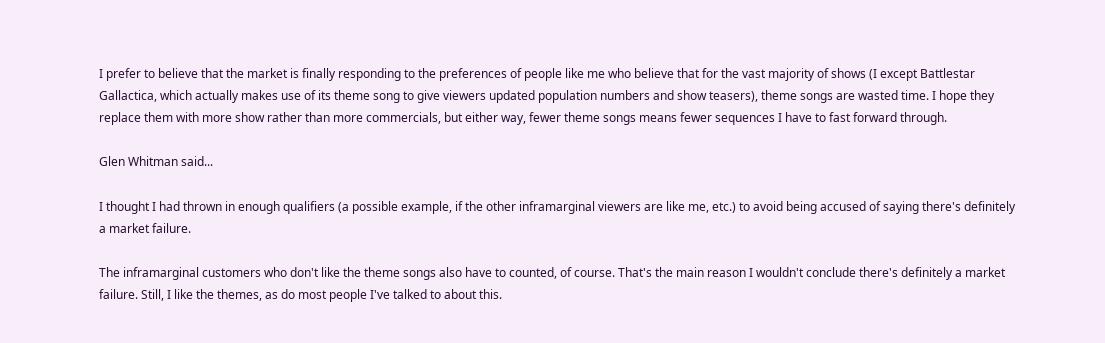I prefer to believe that the market is finally responding to the preferences of people like me who believe that for the vast majority of shows (I except Battlestar Gallactica, which actually makes use of its theme song to give viewers updated population numbers and show teasers), theme songs are wasted time. I hope they replace them with more show rather than more commercials, but either way, fewer theme songs means fewer sequences I have to fast forward through.

Glen Whitman said...

I thought I had thrown in enough qualifiers (a possible example, if the other inframarginal viewers are like me, etc.) to avoid being accused of saying there's definitely a market failure.

The inframarginal customers who don't like the theme songs also have to counted, of course. That's the main reason I wouldn't conclude there's definitely a market failure. Still, I like the themes, as do most people I've talked to about this.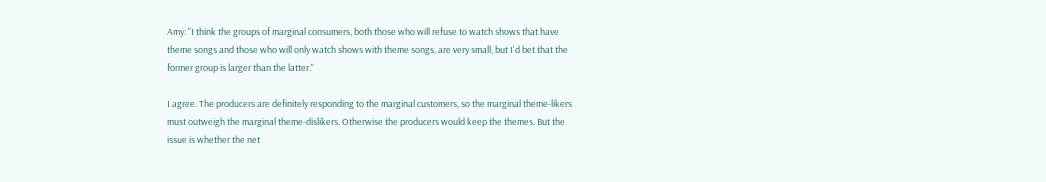Amy: "I think the groups of marginal consumers, both those who will refuse to watch shows that have theme songs and those who will only watch shows with theme songs, are very small, but I'd bet that the former group is larger than the latter."

I agree. The producers are definitely responding to the marginal customers, so the marginal theme-likers must outweigh the marginal theme-dislikers. Otherwise the producers would keep the themes. But the issue is whether the net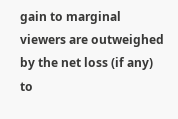gain to marginal viewers are outweighed by the net loss (if any) to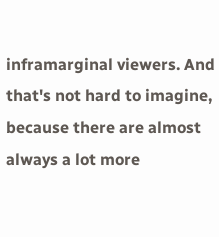inframarginal viewers. And that's not hard to imagine, because there are almost always a lot more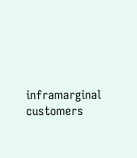inframarginal customers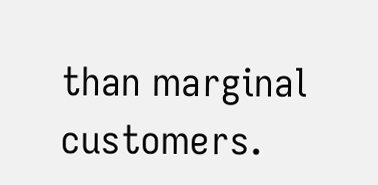than marginal customers.